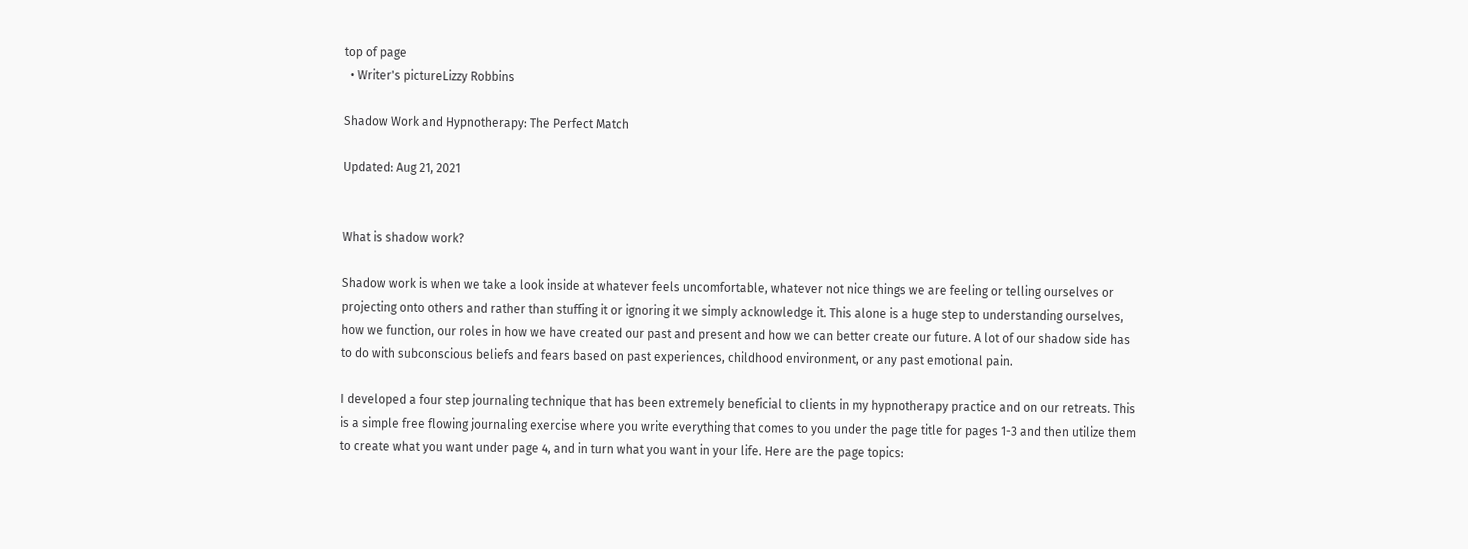top of page
  • Writer's pictureLizzy Robbins

Shadow Work and Hypnotherapy: The Perfect Match

Updated: Aug 21, 2021


What is shadow work?

Shadow work is when we take a look inside at whatever feels uncomfortable, whatever not nice things we are feeling or telling ourselves or projecting onto others and rather than stuffing it or ignoring it we simply acknowledge it. This alone is a huge step to understanding ourselves, how we function, our roles in how we have created our past and present and how we can better create our future. A lot of our shadow side has to do with subconscious beliefs and fears based on past experiences, childhood environment, or any past emotional pain.

I developed a four step journaling technique that has been extremely beneficial to clients in my hypnotherapy practice and on our retreats. This is a simple free flowing journaling exercise where you write everything that comes to you under the page title for pages 1-3 and then utilize them to create what you want under page 4, and in turn what you want in your life. Here are the page topics: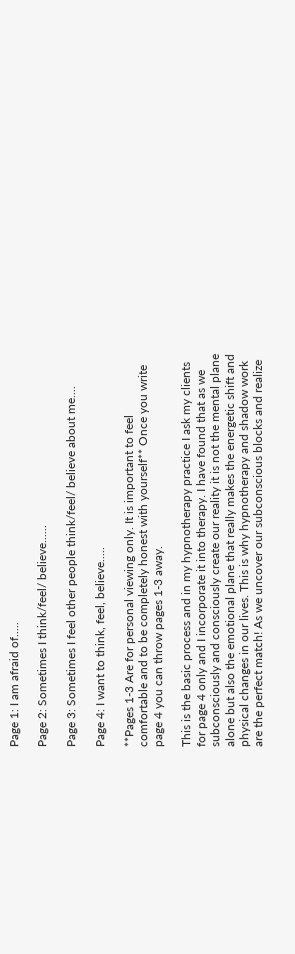Page 1: I am afraid of.....

Page 2: Sometimes I think/feel/ believe......

Page 3: Sometimes I feel other people think/feel/ believe about me....

Page 4: I want to think, feel, believe.....

**Pages 1-3 Are for personal viewing only. It is important to feel comfortable and to be completely honest with yourself** Once you write page 4 you can throw pages 1-3 away.

This is the basic process and in my hypnotherapy practice I ask my clients for page 4 only and I incorporate it into therapy. I have found that as we subconsciously and consciously create our reality it is not the mental plane alone but also the emotional plane that really makes the energetic shift and physical changes in our lives. This is why hypnotherapy and shadow work are the perfect match! As we uncover our subconscious blocks and realize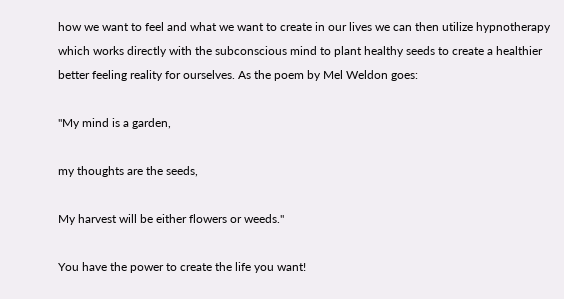how we want to feel and what we want to create in our lives we can then utilize hypnotherapy which works directly with the subconscious mind to plant healthy seeds to create a healthier better feeling reality for ourselves. As the poem by Mel Weldon goes:

"My mind is a garden,

my thoughts are the seeds,

My harvest will be either flowers or weeds."

You have the power to create the life you want!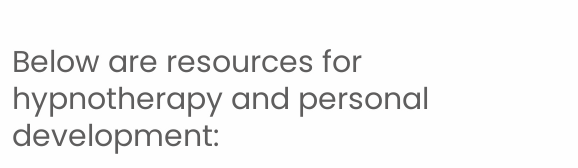Below are resources for hypnotherapy and personal development: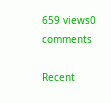659 views0 comments

Recent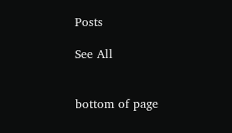Posts

See All


bottom of page